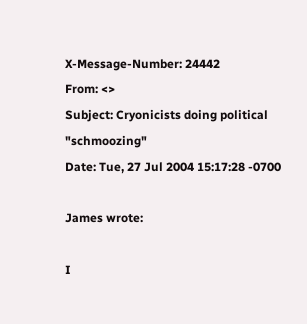X-Message-Number: 24442
From: <>
Subject: Cryonicists doing political "schmoozing"
Date: Tue, 27 Jul 2004 15:17:28 -0700

James wrote:

I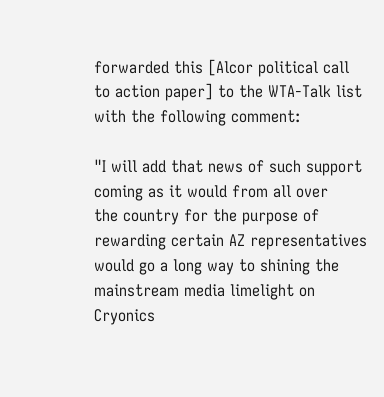forwarded this [Alcor political call to action paper] to the WTA-Talk list
with the following comment:

"I will add that news of such support coming as it would from all over
the country for the purpose of rewarding certain AZ representatives
would go a long way to shining the mainstream media limelight on
Cryonics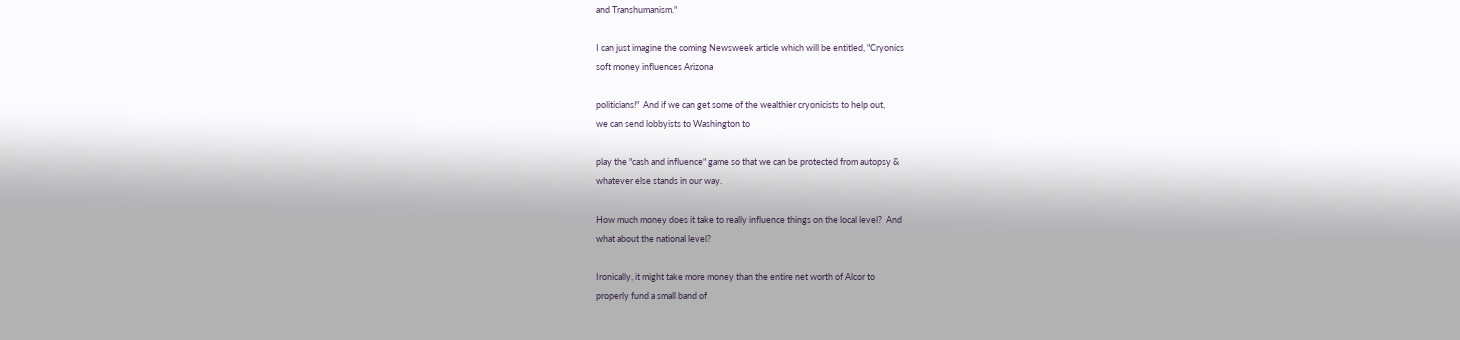and Transhumanism."

I can just imagine the coming Newsweek article which will be entitled, "Cryonics
soft money influences Arizona

politicians!"  And if we can get some of the wealthier cryonicists to help out,
we can send lobbyists to Washington to

play the "cash and influence" game so that we can be protected from autopsy &
whatever else stands in our way.

How much money does it take to really influence things on the local level?  And
what about the national level?

Ironically, it might take more money than the entire net worth of Alcor to
properly fund a small band of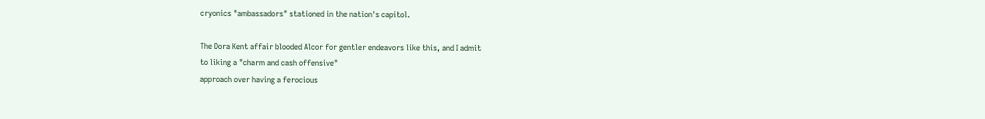cryonics "ambassadors" stationed in the nation's capitol.

The Dora Kent affair blooded Alcor for gentler endeavors like this, and I admit
to liking a "charm and cash offensive"
approach over having a ferocious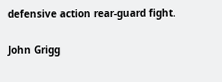defensive action rear-guard fight.

John Grigg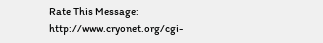Rate This Message: http://www.cryonet.org/cgi-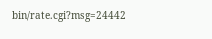bin/rate.cgi?msg=24442